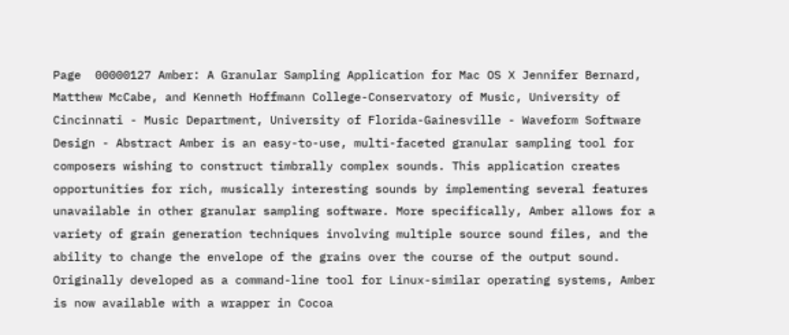Page  00000127 Amber: A Granular Sampling Application for Mac OS X Jennifer Bernard, Matthew McCabe, and Kenneth Hoffmann College-Conservatory of Music, University of Cincinnati - Music Department, University of Florida-Gainesville - Waveform Software Design - Abstract Amber is an easy-to-use, multi-faceted granular sampling tool for composers wishing to construct timbrally complex sounds. This application creates opportunities for rich, musically interesting sounds by implementing several features unavailable in other granular sampling software. More specifically, Amber allows for a variety of grain generation techniques involving multiple source sound files, and the ability to change the envelope of the grains over the course of the output sound. Originally developed as a command-line tool for Linux-similar operating systems, Amber is now available with a wrapper in Cocoa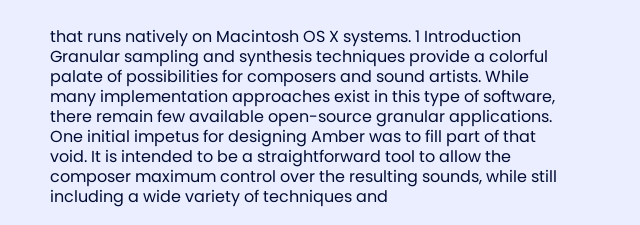that runs natively on Macintosh OS X systems. 1 Introduction Granular sampling and synthesis techniques provide a colorful palate of possibilities for composers and sound artists. While many implementation approaches exist in this type of software, there remain few available open-source granular applications. One initial impetus for designing Amber was to fill part of that void. It is intended to be a straightforward tool to allow the composer maximum control over the resulting sounds, while still including a wide variety of techniques and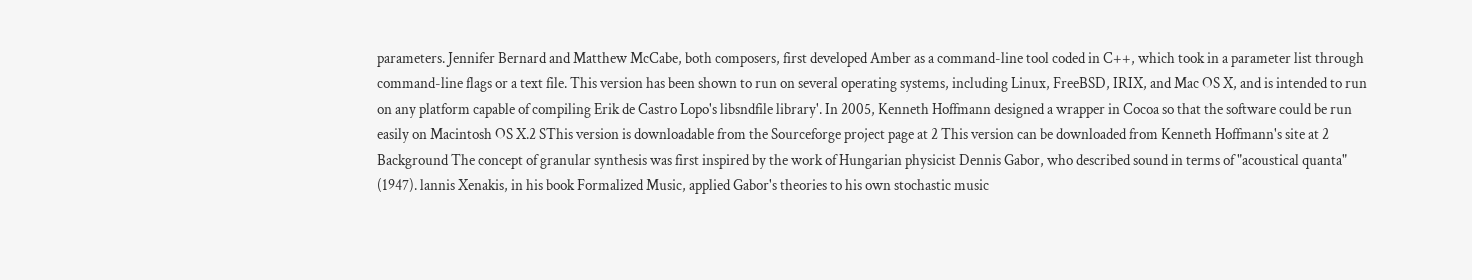parameters. Jennifer Bernard and Matthew McCabe, both composers, first developed Amber as a command-line tool coded in C++, which took in a parameter list through command-line flags or a text file. This version has been shown to run on several operating systems, including Linux, FreeBSD, IRIX, and Mac OS X, and is intended to run on any platform capable of compiling Erik de Castro Lopo's libsndfile library'. In 2005, Kenneth Hoffmann designed a wrapper in Cocoa so that the software could be run easily on Macintosh OS X.2 SThis version is downloadable from the Sourceforge project page at 2 This version can be downloaded from Kenneth Hoffmann's site at 2 Background The concept of granular synthesis was first inspired by the work of Hungarian physicist Dennis Gabor, who described sound in terms of "acoustical quanta" (1947). lannis Xenakis, in his book Formalized Music, applied Gabor's theories to his own stochastic music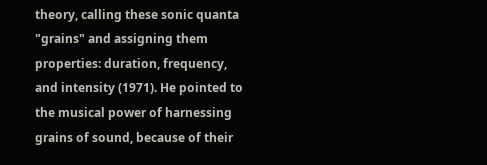theory, calling these sonic quanta "grains" and assigning them properties: duration, frequency, and intensity (1971). He pointed to the musical power of harnessing grains of sound, because of their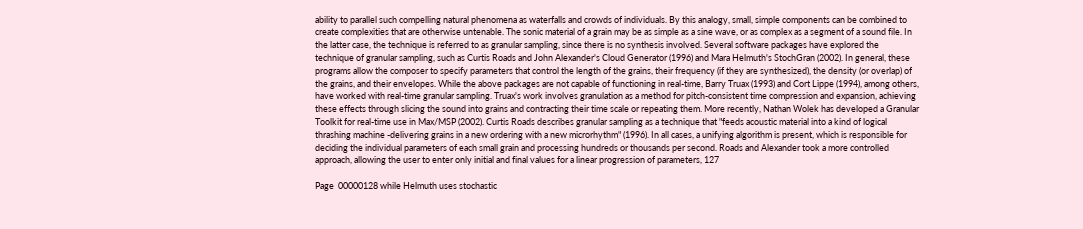ability to parallel such compelling natural phenomena as waterfalls and crowds of individuals. By this analogy, small, simple components can be combined to create complexities that are otherwise untenable. The sonic material of a grain may be as simple as a sine wave, or as complex as a segment of a sound file. In the latter case, the technique is referred to as granular sampling, since there is no synthesis involved. Several software packages have explored the technique of granular sampling, such as Curtis Roads and John Alexander's Cloud Generator (1996) and Mara Helmuth's StochGran (2002). In general, these programs allow the composer to specify parameters that control the length of the grains, their frequency (if they are synthesized), the density (or overlap) of the grains, and their envelopes. While the above packages are not capable of functioning in real-time, Barry Truax (1993) and Cort Lippe (1994), among others, have worked with real-time granular sampling. Truax's work involves granulation as a method for pitch-consistent time compression and expansion, achieving these effects through slicing the sound into grains and contracting their time scale or repeating them. More recently, Nathan Wolek has developed a Granular Toolkit for real-time use in Max/MSP (2002). Curtis Roads describes granular sampling as a technique that "feeds acoustic material into a kind of logical thrashing machine -delivering grains in a new ordering with a new microrhythm" (1996). In all cases, a unifying algorithm is present, which is responsible for deciding the individual parameters of each small grain and processing hundreds or thousands per second. Roads and Alexander took a more controlled approach, allowing the user to enter only initial and final values for a linear progression of parameters, 127

Page  00000128 while Helmuth uses stochastic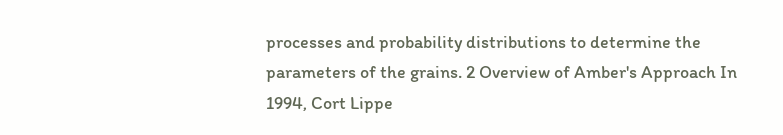processes and probability distributions to determine the parameters of the grains. 2 Overview of Amber's Approach In 1994, Cort Lippe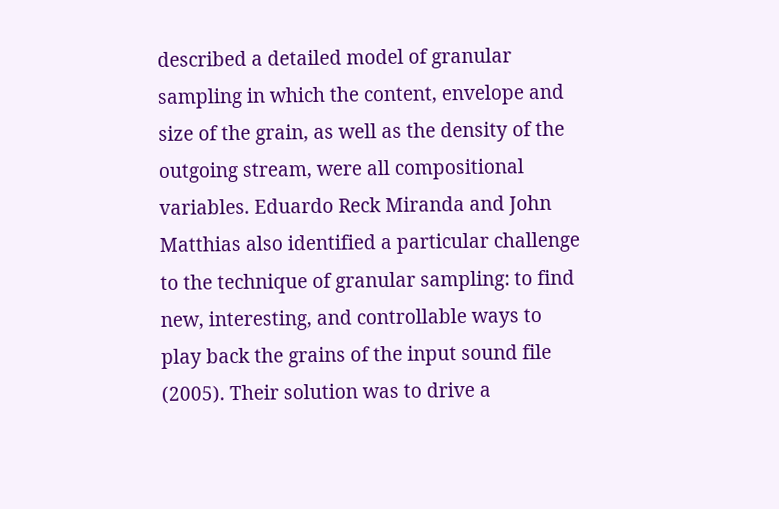described a detailed model of granular sampling in which the content, envelope and size of the grain, as well as the density of the outgoing stream, were all compositional variables. Eduardo Reck Miranda and John Matthias also identified a particular challenge to the technique of granular sampling: to find new, interesting, and controllable ways to play back the grains of the input sound file (2005). Their solution was to drive a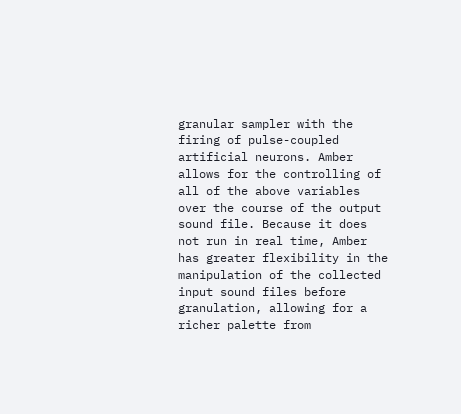granular sampler with the firing of pulse-coupled artificial neurons. Amber allows for the controlling of all of the above variables over the course of the output sound file. Because it does not run in real time, Amber has greater flexibility in the manipulation of the collected input sound files before granulation, allowing for a richer palette from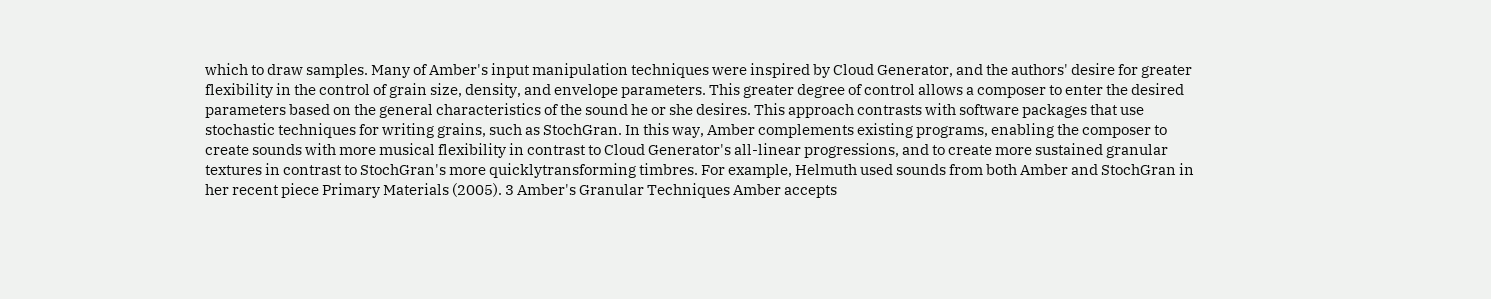which to draw samples. Many of Amber's input manipulation techniques were inspired by Cloud Generator, and the authors' desire for greater flexibility in the control of grain size, density, and envelope parameters. This greater degree of control allows a composer to enter the desired parameters based on the general characteristics of the sound he or she desires. This approach contrasts with software packages that use stochastic techniques for writing grains, such as StochGran. In this way, Amber complements existing programs, enabling the composer to create sounds with more musical flexibility in contrast to Cloud Generator's all-linear progressions, and to create more sustained granular textures in contrast to StochGran's more quicklytransforming timbres. For example, Helmuth used sounds from both Amber and StochGran in her recent piece Primary Materials (2005). 3 Amber's Granular Techniques Amber accepts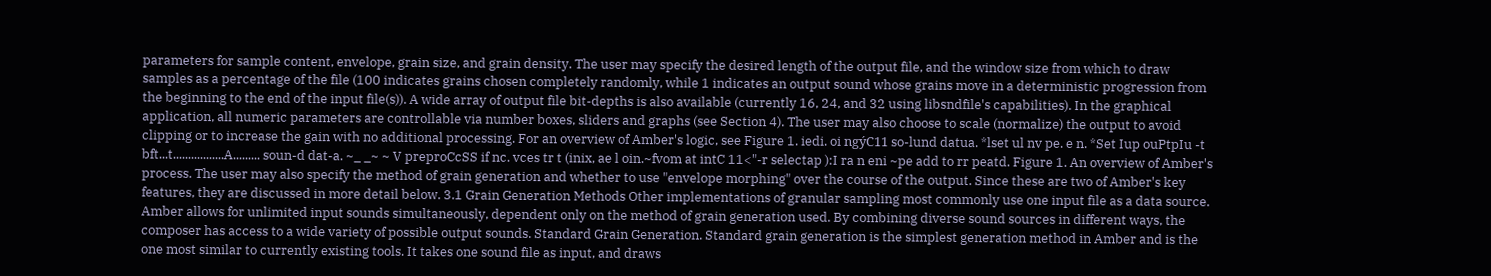parameters for sample content, envelope, grain size, and grain density. The user may specify the desired length of the output file, and the window size from which to draw samples as a percentage of the file (100 indicates grains chosen completely randomly, while 1 indicates an output sound whose grains move in a deterministic progression from the beginning to the end of the input file(s)). A wide array of output file bit-depths is also available (currently 16, 24, and 32 using libsndfile's capabilities). In the graphical application, all numeric parameters are controllable via number boxes, sliders and graphs (see Section 4). The user may also choose to scale (normalize) the output to avoid clipping or to increase the gain with no additional processing. For an overview of Amber's logic, see Figure 1. iedi. oi ngýC11 so-lund datua. *lset ul nv pe. e n. *Set Iup ouPtpIu -t bft...t.................A......... soun-d dat-a. ~_ _~ ~ V preproCcSS if nc. vces tr t (inix, ae l oin.~fvom at intC 11<"-r selectap ):I ra n eni ~pe add to rr peatd. Figure 1. An overview of Amber's process. The user may also specify the method of grain generation and whether to use "envelope morphing" over the course of the output. Since these are two of Amber's key features, they are discussed in more detail below. 3.1 Grain Generation Methods Other implementations of granular sampling most commonly use one input file as a data source. Amber allows for unlimited input sounds simultaneously, dependent only on the method of grain generation used. By combining diverse sound sources in different ways, the composer has access to a wide variety of possible output sounds. Standard Grain Generation. Standard grain generation is the simplest generation method in Amber and is the one most similar to currently existing tools. It takes one sound file as input, and draws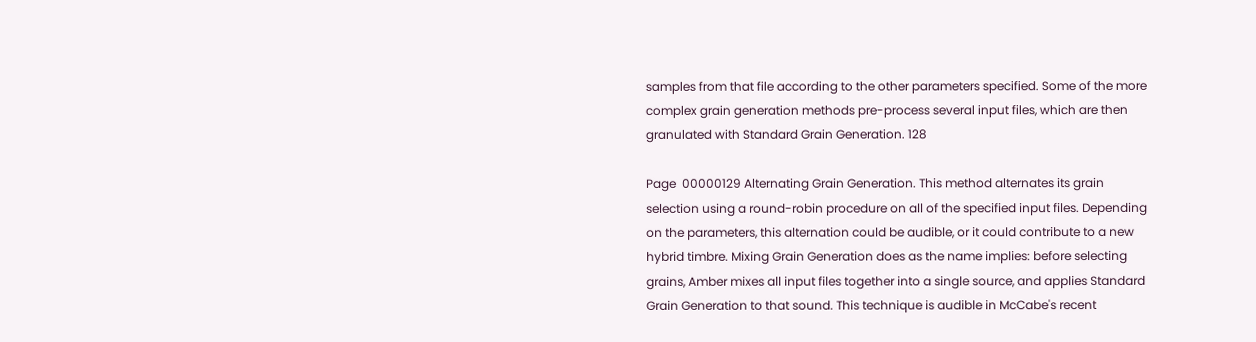samples from that file according to the other parameters specified. Some of the more complex grain generation methods pre-process several input files, which are then granulated with Standard Grain Generation. 128

Page  00000129 Alternating Grain Generation. This method alternates its grain selection using a round-robin procedure on all of the specified input files. Depending on the parameters, this alternation could be audible, or it could contribute to a new hybrid timbre. Mixing Grain Generation does as the name implies: before selecting grains, Amber mixes all input files together into a single source, and applies Standard Grain Generation to that sound. This technique is audible in McCabe's recent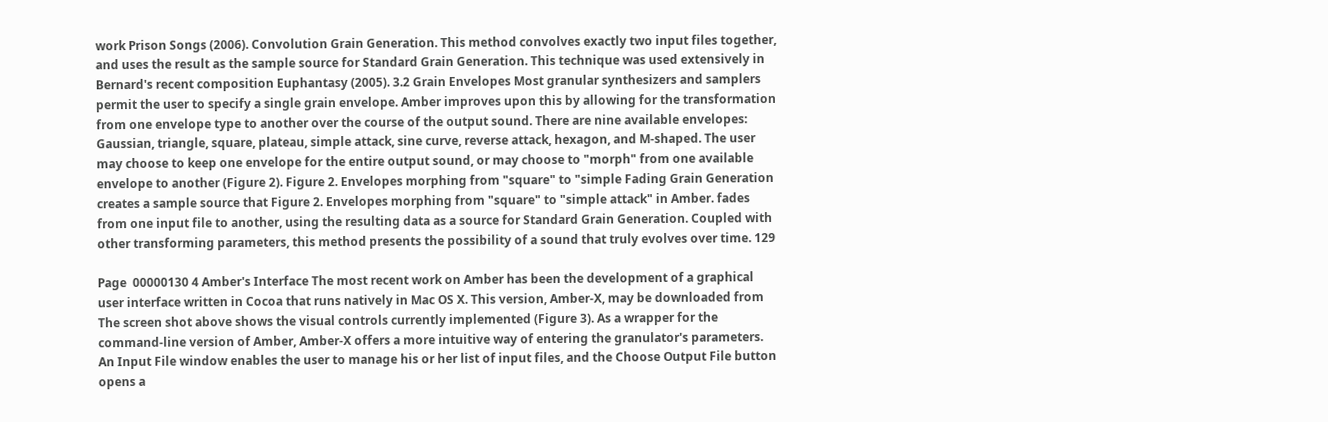work Prison Songs (2006). Convolution Grain Generation. This method convolves exactly two input files together, and uses the result as the sample source for Standard Grain Generation. This technique was used extensively in Bernard's recent composition Euphantasy (2005). 3.2 Grain Envelopes Most granular synthesizers and samplers permit the user to specify a single grain envelope. Amber improves upon this by allowing for the transformation from one envelope type to another over the course of the output sound. There are nine available envelopes: Gaussian, triangle, square, plateau, simple attack, sine curve, reverse attack, hexagon, and M-shaped. The user may choose to keep one envelope for the entire output sound, or may choose to "morph" from one available envelope to another (Figure 2). Figure 2. Envelopes morphing from "square" to "simple Fading Grain Generation creates a sample source that Figure 2. Envelopes morphing from "square" to "simple attack" in Amber. fades from one input file to another, using the resulting data as a source for Standard Grain Generation. Coupled with other transforming parameters, this method presents the possibility of a sound that truly evolves over time. 129

Page  00000130 4 Amber's Interface The most recent work on Amber has been the development of a graphical user interface written in Cocoa that runs natively in Mac OS X. This version, Amber-X, may be downloaded from The screen shot above shows the visual controls currently implemented (Figure 3). As a wrapper for the command-line version of Amber, Amber-X offers a more intuitive way of entering the granulator's parameters. An Input File window enables the user to manage his or her list of input files, and the Choose Output File button opens a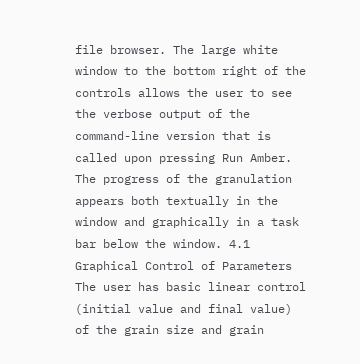file browser. The large white window to the bottom right of the controls allows the user to see the verbose output of the command-line version that is called upon pressing Run Amber. The progress of the granulation appears both textually in the window and graphically in a task bar below the window. 4.1 Graphical Control of Parameters The user has basic linear control (initial value and final value) of the grain size and grain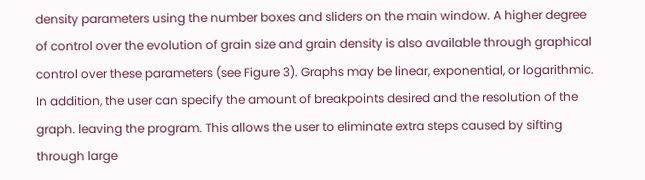density parameters using the number boxes and sliders on the main window. A higher degree of control over the evolution of grain size and grain density is also available through graphical control over these parameters (see Figure 3). Graphs may be linear, exponential, or logarithmic. In addition, the user can specify the amount of breakpoints desired and the resolution of the graph. leaving the program. This allows the user to eliminate extra steps caused by sifting through large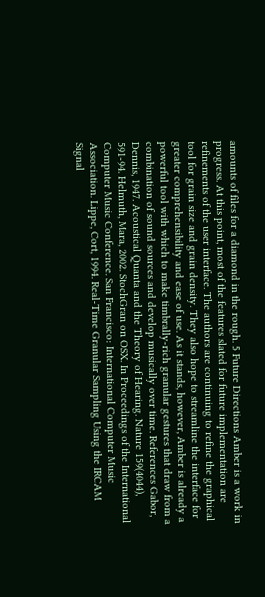amounts of files for a diamond in the rough. 5 Future Directions Amber is a work in progress. At this point, most of the features slated for future implementation are refinements of the user interface. The authors are continuing to refine the graphical tool for grain size and grain density. They also hope to streamline the interface for greater comprehensibility and ease of use. As it stands, however, Amber is already a powerful tool with which to make timbrally-rich granular gestures that draw from a combination of sound sources and develop musically over time. References Gabor, Dennis, 1947. Acoustical Quanta and the Theory of Hearing. Nature 159(4044), 591-94. Helmuth, Mara, 2002. StochGran on OSX. In Proceedings of the International Computer Music Conference. San Francisco: International Computer Music Association. Lippe, Cort, 1994. Real-Time Granular Sampling Using the IRCAM Signal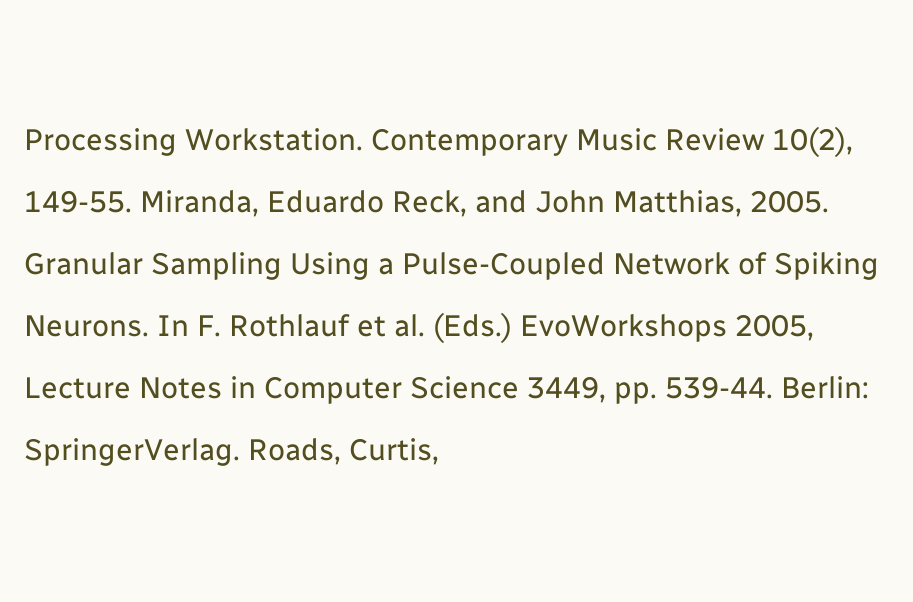Processing Workstation. Contemporary Music Review 10(2), 149-55. Miranda, Eduardo Reck, and John Matthias, 2005. Granular Sampling Using a Pulse-Coupled Network of Spiking Neurons. In F. Rothlauf et al. (Eds.) EvoWorkshops 2005, Lecture Notes in Computer Science 3449, pp. 539-44. Berlin: SpringerVerlag. Roads, Curtis,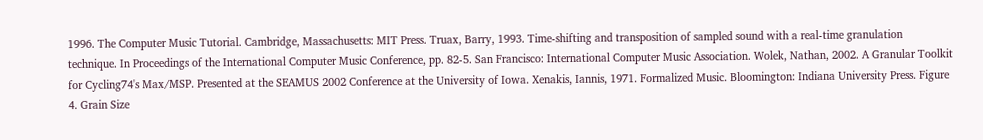1996. The Computer Music Tutorial. Cambridge, Massachusetts: MIT Press. Truax, Barry, 1993. Time-shifting and transposition of sampled sound with a real-time granulation technique. In Proceedings of the International Computer Music Conference, pp. 82-5. San Francisco: International Computer Music Association. Wolek, Nathan, 2002. A Granular Toolkit for Cycling74's Max/MSP. Presented at the SEAMUS 2002 Conference at the University of Iowa. Xenakis, Iannis, 1971. Formalized Music. Bloomington: Indiana University Press. Figure 4. Grain Size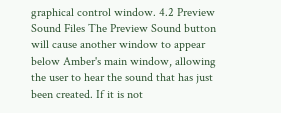graphical control window. 4.2 Preview Sound Files The Preview Sound button will cause another window to appear below Amber's main window, allowing the user to hear the sound that has just been created. If it is not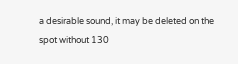a desirable sound, it may be deleted on the spot without 130